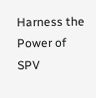Harness the Power of SPV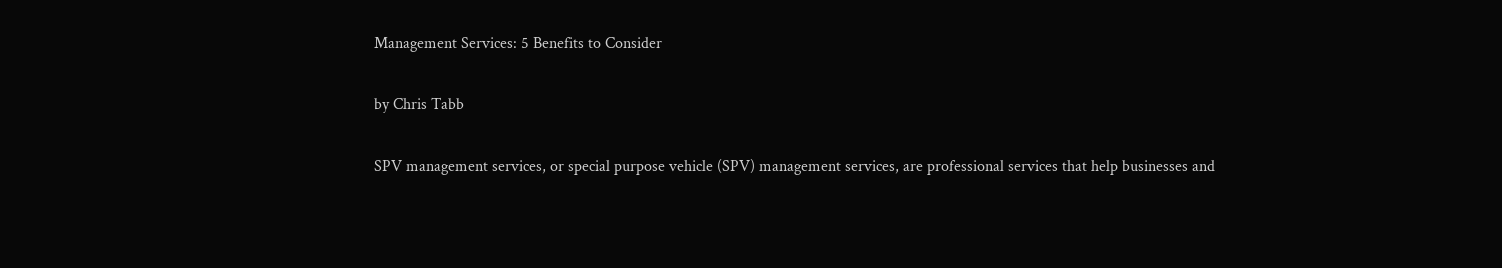Management Services: 5 Benefits to Consider

by Chris Tabb

SPV management services, or special purpose vehicle (SPV) management services, are professional services that help businesses and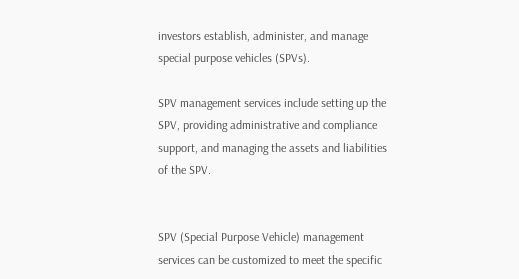investors establish, administer, and manage special purpose vehicles (SPVs).

SPV management services include setting up the SPV, providing administrative and compliance support, and managing the assets and liabilities of the SPV.


SPV (Special Purpose Vehicle) management services can be customized to meet the specific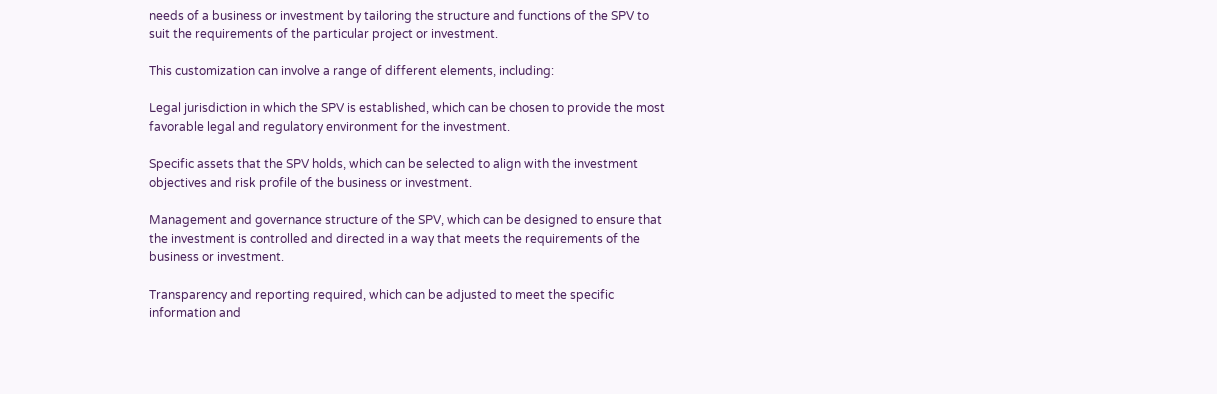needs of a business or investment by tailoring the structure and functions of the SPV to suit the requirements of the particular project or investment.

This customization can involve a range of different elements, including:

Legal jurisdiction in which the SPV is established, which can be chosen to provide the most favorable legal and regulatory environment for the investment.

Specific assets that the SPV holds, which can be selected to align with the investment objectives and risk profile of the business or investment.

Management and governance structure of the SPV, which can be designed to ensure that the investment is controlled and directed in a way that meets the requirements of the business or investment.

Transparency and reporting required, which can be adjusted to meet the specific information and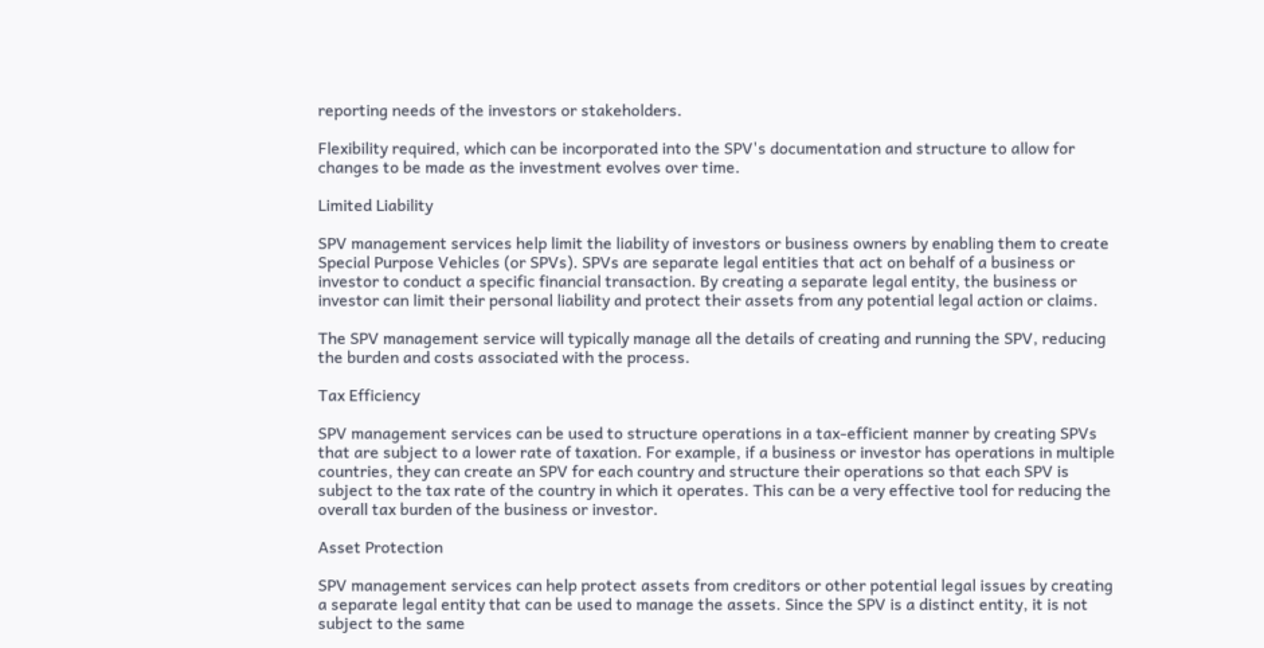reporting needs of the investors or stakeholders.

Flexibility required, which can be incorporated into the SPV's documentation and structure to allow for changes to be made as the investment evolves over time.

Limited Liability

SPV management services help limit the liability of investors or business owners by enabling them to create Special Purpose Vehicles (or SPVs). SPVs are separate legal entities that act on behalf of a business or investor to conduct a specific financial transaction. By creating a separate legal entity, the business or investor can limit their personal liability and protect their assets from any potential legal action or claims.

The SPV management service will typically manage all the details of creating and running the SPV, reducing the burden and costs associated with the process.

Tax Efficiency

SPV management services can be used to structure operations in a tax-efficient manner by creating SPVs that are subject to a lower rate of taxation. For example, if a business or investor has operations in multiple countries, they can create an SPV for each country and structure their operations so that each SPV is subject to the tax rate of the country in which it operates. This can be a very effective tool for reducing the overall tax burden of the business or investor.

Asset Protection

SPV management services can help protect assets from creditors or other potential legal issues by creating a separate legal entity that can be used to manage the assets. Since the SPV is a distinct entity, it is not subject to the same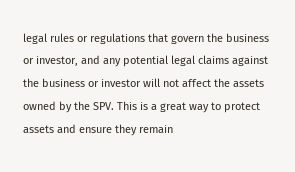legal rules or regulations that govern the business or investor, and any potential legal claims against the business or investor will not affect the assets owned by the SPV. This is a great way to protect assets and ensure they remain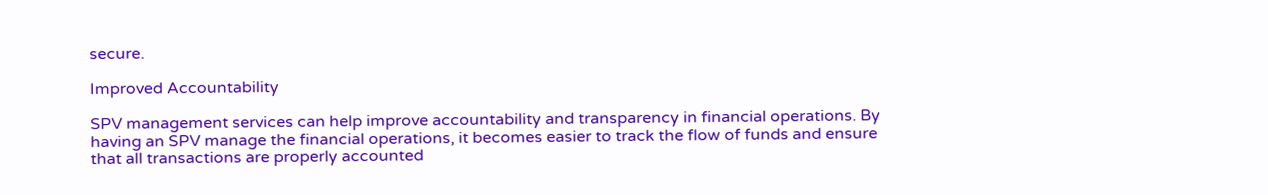secure.

Improved Accountability

SPV management services can help improve accountability and transparency in financial operations. By having an SPV manage the financial operations, it becomes easier to track the flow of funds and ensure that all transactions are properly accounted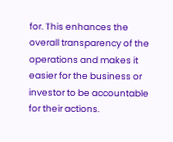for. This enhances the overall transparency of the operations and makes it easier for the business or investor to be accountable for their actions.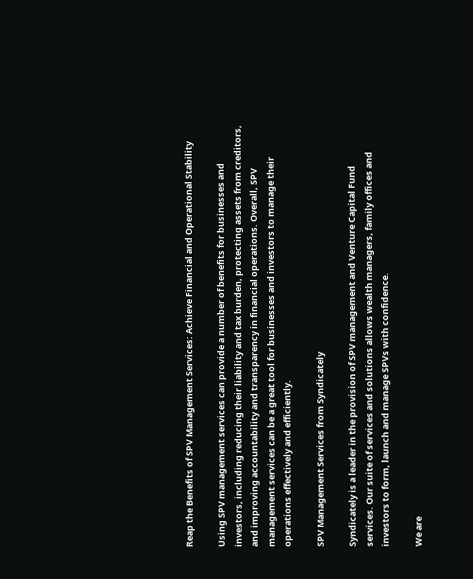Reap the Benefits of SPV Management Services: Achieve Financial and Operational Stability

Using SPV management services can provide a number of benefits for businesses and investors, including reducing their liability and tax burden, protecting assets from creditors, and improving accountability and transparency in financial operations. Overall, SPV management services can be a great tool for businesses and investors to manage their operations effectively and efficiently.

SPV Management Services from Syndicately

Syndicately is a leader in the provision of SPV management and Venture Capital Fund services. Our suite of services and solutions allows wealth managers, family offices and investors to form, launch and manage SPVs with confidence.

We are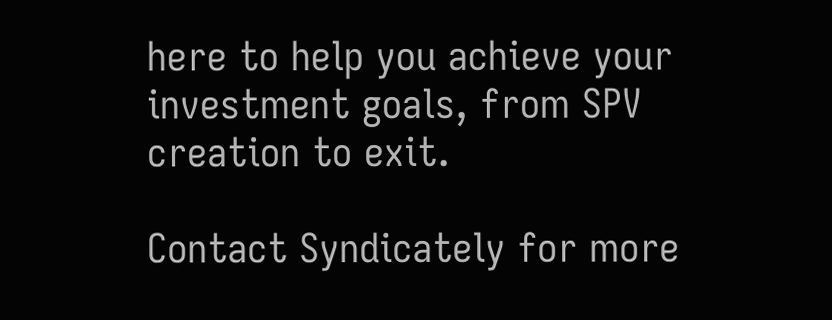here to help you achieve your investment goals, from SPV creation to exit.

Contact Syndicately for more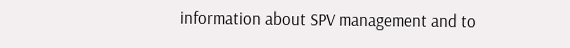information about SPV management and to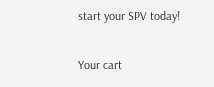start your SPV today!

Your cart